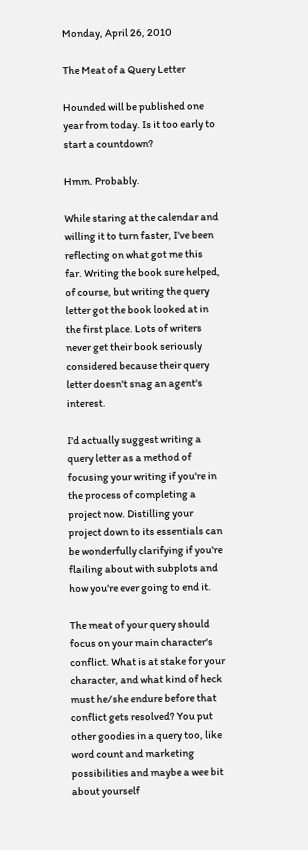Monday, April 26, 2010

The Meat of a Query Letter

Hounded will be published one year from today. Is it too early to start a countdown?

Hmm. Probably.

While staring at the calendar and willing it to turn faster, I've been reflecting on what got me this far. Writing the book sure helped, of course, but writing the query letter got the book looked at in the first place. Lots of writers never get their book seriously considered because their query letter doesn't snag an agent's interest.

I'd actually suggest writing a query letter as a method of focusing your writing if you're in the process of completing a project now. Distilling your project down to its essentials can be wonderfully clarifying if you're flailing about with subplots and how you're ever going to end it.

The meat of your query should focus on your main character's conflict. What is at stake for your character, and what kind of heck must he/she endure before that conflict gets resolved? You put other goodies in a query too, like word count and marketing possibilities and maybe a wee bit about yourself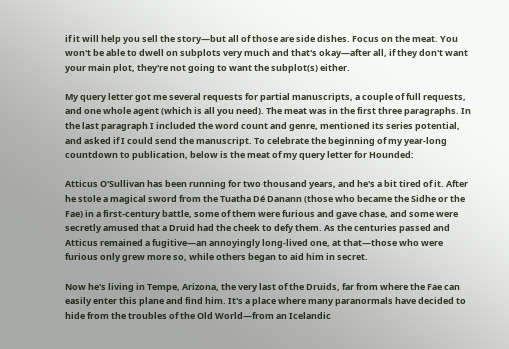if it will help you sell the story—but all of those are side dishes. Focus on the meat. You won't be able to dwell on subplots very much and that's okay—after all, if they don't want your main plot, they're not going to want the subplot(s) either.

My query letter got me several requests for partial manuscripts, a couple of full requests, and one whole agent (which is all you need). The meat was in the first three paragraphs. In the last paragraph I included the word count and genre, mentioned its series potential, and asked if I could send the manuscript. To celebrate the beginning of my year-long countdown to publication, below is the meat of my query letter for Hounded:

Atticus O'Sullivan has been running for two thousand years, and he's a bit tired of it. After he stole a magical sword from the Tuatha Dé Danann (those who became the Sidhe or the Fae) in a first-century battle, some of them were furious and gave chase, and some were secretly amused that a Druid had the cheek to defy them. As the centuries passed and Atticus remained a fugitive—an annoyingly long-lived one, at that—those who were furious only grew more so, while others began to aid him in secret.

Now he's living in Tempe, Arizona, the very last of the Druids, far from where the Fae can easily enter this plane and find him. It's a place where many paranormals have decided to hide from the troubles of the Old World—from an Icelandic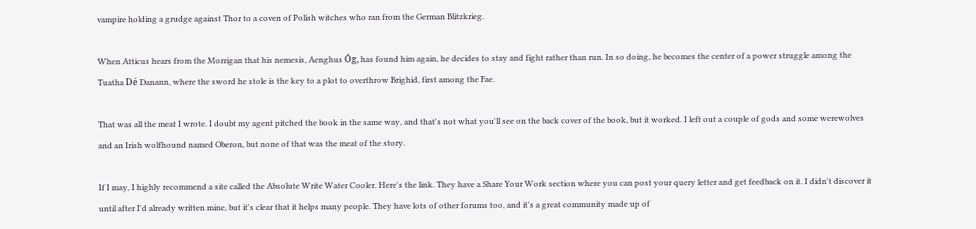vampire holding a grudge against Thor to a coven of Polish witches who ran from the German Blitzkrieg.

When Atticus hears from the Morrigan that his nemesis, Aenghus Óg, has found him again, he decides to stay and fight rather than run. In so doing, he becomes the center of a power struggle among the Tuatha Dé Danann, where the sword he stole is the key to a plot to overthrow Brighid, first among the Fae.

That was all the meat I wrote. I doubt my agent pitched the book in the same way, and that's not what you'll see on the back cover of the book, but it worked. I left out a couple of gods and some werewolves and an Irish wolfhound named Oberon, but none of that was the meat of the story.

If I may, I highly recommend a site called the Absolute Write Water Cooler. Here's the link. They have a Share Your Work section where you can post your query letter and get feedback on it. I didn't discover it until after I'd already written mine, but it's clear that it helps many people. They have lots of other forums too, and it's a great community made up of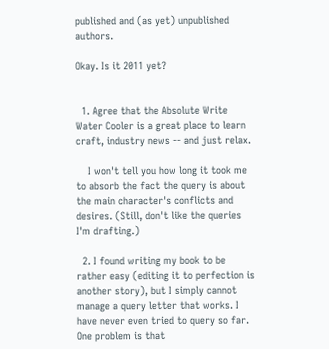published and (as yet) unpublished authors.

Okay. Is it 2011 yet?


  1. Agree that the Absolute Write Water Cooler is a great place to learn craft, industry news -- and just relax.

    I won't tell you how long it took me to absorb the fact the query is about the main character's conflicts and desires. (Still, don't like the queries I'm drafting.)

  2. I found writing my book to be rather easy (editing it to perfection is another story), but I simply cannot manage a query letter that works. I have never even tried to query so far. One problem is that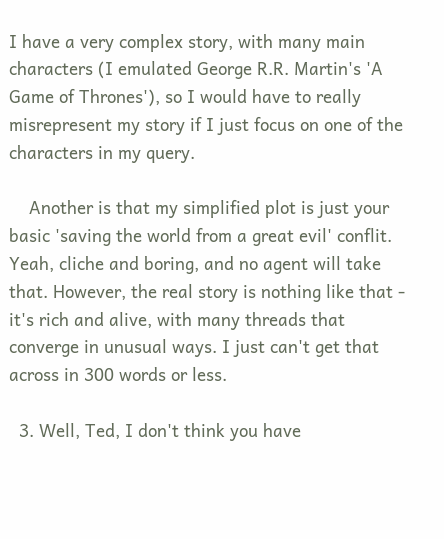I have a very complex story, with many main characters (I emulated George R.R. Martin's 'A Game of Thrones'), so I would have to really misrepresent my story if I just focus on one of the characters in my query.

    Another is that my simplified plot is just your basic 'saving the world from a great evil' conflit. Yeah, cliche and boring, and no agent will take that. However, the real story is nothing like that - it's rich and alive, with many threads that converge in unusual ways. I just can't get that across in 300 words or less.

  3. Well, Ted, I don't think you have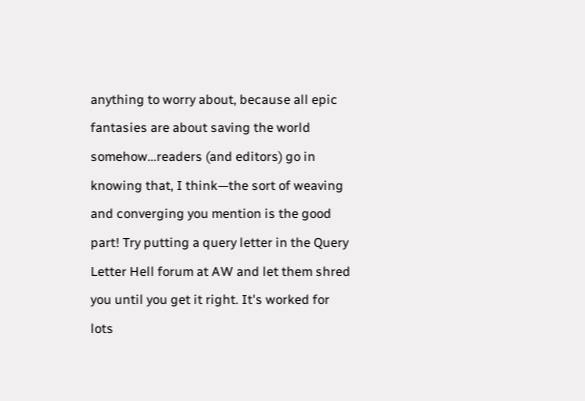anything to worry about, because all epic fantasies are about saving the world somehow...readers (and editors) go in knowing that, I think—the sort of weaving and converging you mention is the good part! Try putting a query letter in the Query Letter Hell forum at AW and let them shred you until you get it right. It's worked for lots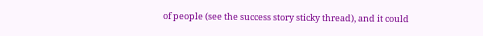of people (see the success story sticky thread), and it could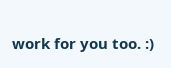work for you too. :)